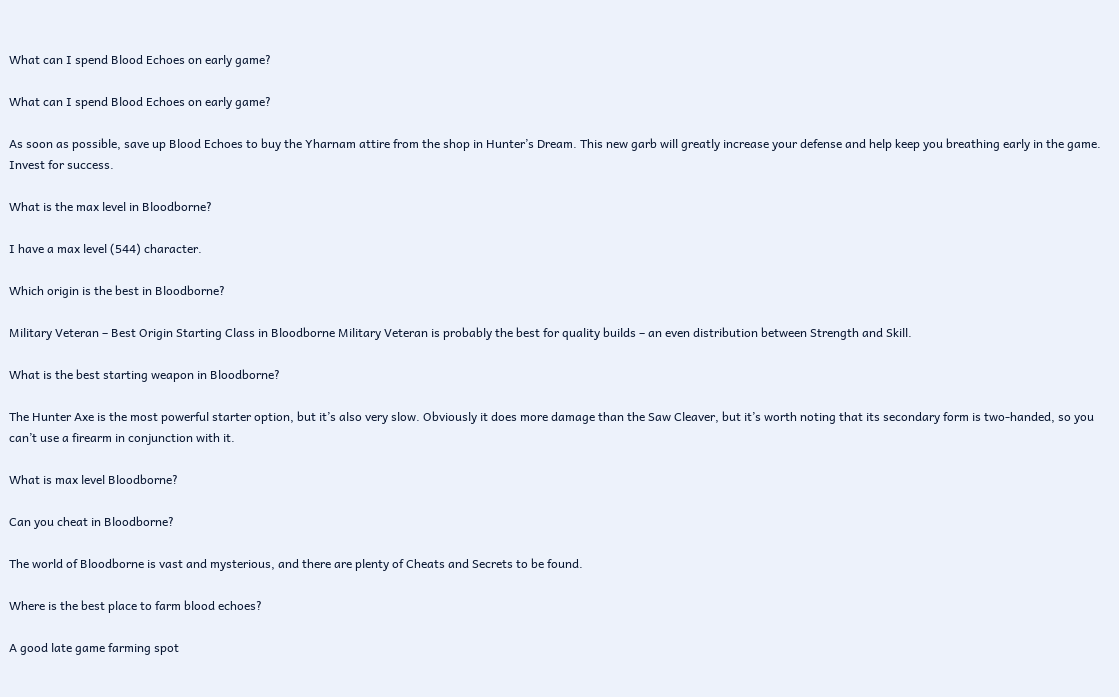What can I spend Blood Echoes on early game?

What can I spend Blood Echoes on early game?

As soon as possible, save up Blood Echoes to buy the Yharnam attire from the shop in Hunter’s Dream. This new garb will greatly increase your defense and help keep you breathing early in the game. Invest for success.

What is the max level in Bloodborne?

I have a max level (544) character.

Which origin is the best in Bloodborne?

Military Veteran – Best Origin Starting Class in Bloodborne Military Veteran is probably the best for quality builds – an even distribution between Strength and Skill.

What is the best starting weapon in Bloodborne?

The Hunter Axe is the most powerful starter option, but it’s also very slow. Obviously it does more damage than the Saw Cleaver, but it’s worth noting that its secondary form is two-handed, so you can’t use a firearm in conjunction with it.

What is max level Bloodborne?

Can you cheat in Bloodborne?

The world of Bloodborne is vast and mysterious, and there are plenty of Cheats and Secrets to be found.

Where is the best place to farm blood echoes?

A good late game farming spot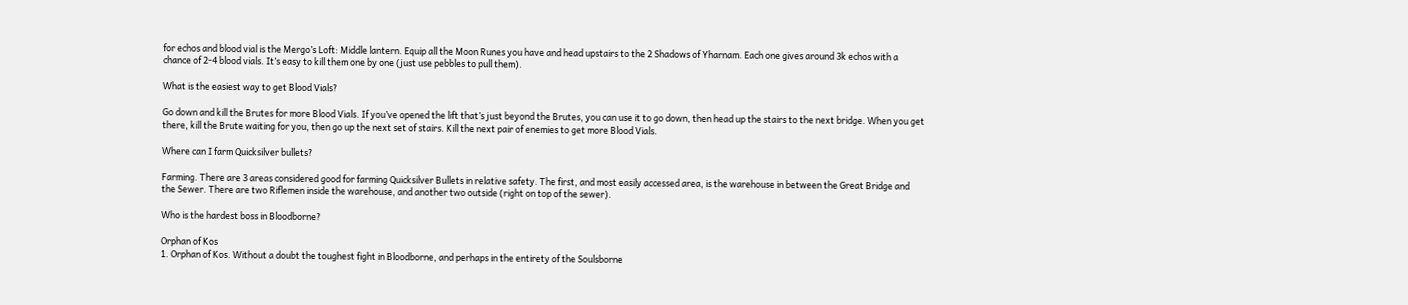for echos and blood vial is the Mergo’s Loft: Middle lantern. Equip all the Moon Runes you have and head upstairs to the 2 Shadows of Yharnam. Each one gives around 3k echos with a chance of 2-4 blood vials. It’s easy to kill them one by one (just use pebbles to pull them).

What is the easiest way to get Blood Vials?

Go down and kill the Brutes for more Blood Vials. If you’ve opened the lift that’s just beyond the Brutes, you can use it to go down, then head up the stairs to the next bridge. When you get there, kill the Brute waiting for you, then go up the next set of stairs. Kill the next pair of enemies to get more Blood Vials.

Where can I farm Quicksilver bullets?

Farming. There are 3 areas considered good for farming Quicksilver Bullets in relative safety. The first, and most easily accessed area, is the warehouse in between the Great Bridge and the Sewer. There are two Riflemen inside the warehouse, and another two outside (right on top of the sewer).

Who is the hardest boss in Bloodborne?

Orphan of Kos
1. Orphan of Kos. Without a doubt the toughest fight in Bloodborne, and perhaps in the entirety of the Soulsborne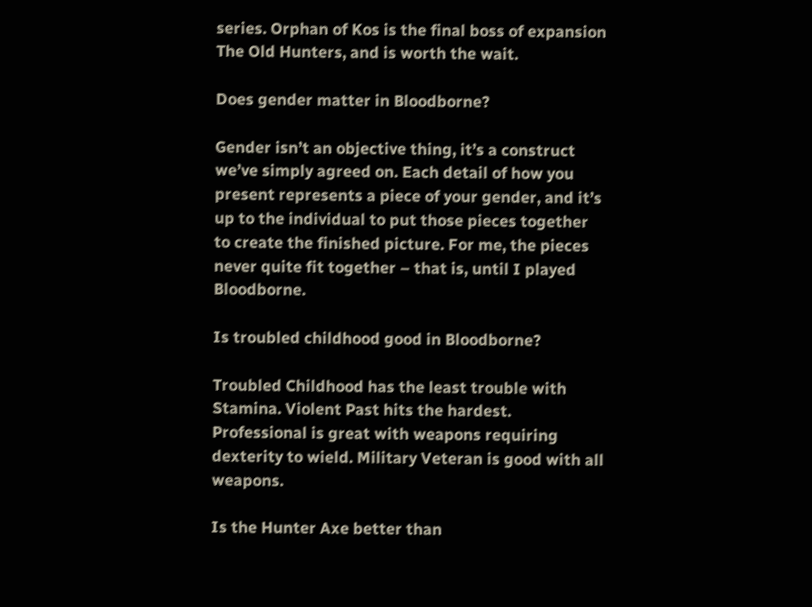series. Orphan of Kos is the final boss of expansion The Old Hunters, and is worth the wait.

Does gender matter in Bloodborne?

Gender isn’t an objective thing, it’s a construct we’ve simply agreed on. Each detail of how you present represents a piece of your gender, and it’s up to the individual to put those pieces together to create the finished picture. For me, the pieces never quite fit together – that is, until I played Bloodborne.

Is troubled childhood good in Bloodborne?

Troubled Childhood has the least trouble with Stamina. Violent Past hits the hardest. Professional is great with weapons requiring dexterity to wield. Military Veteran is good with all weapons.

Is the Hunter Axe better than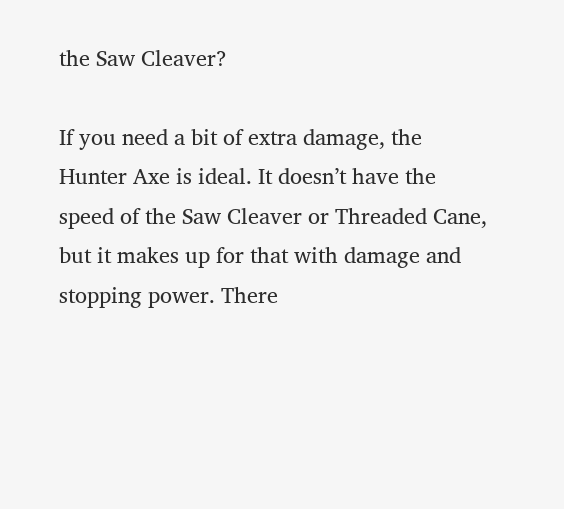the Saw Cleaver?

If you need a bit of extra damage, the Hunter Axe is ideal. It doesn’t have the speed of the Saw Cleaver or Threaded Cane, but it makes up for that with damage and stopping power. There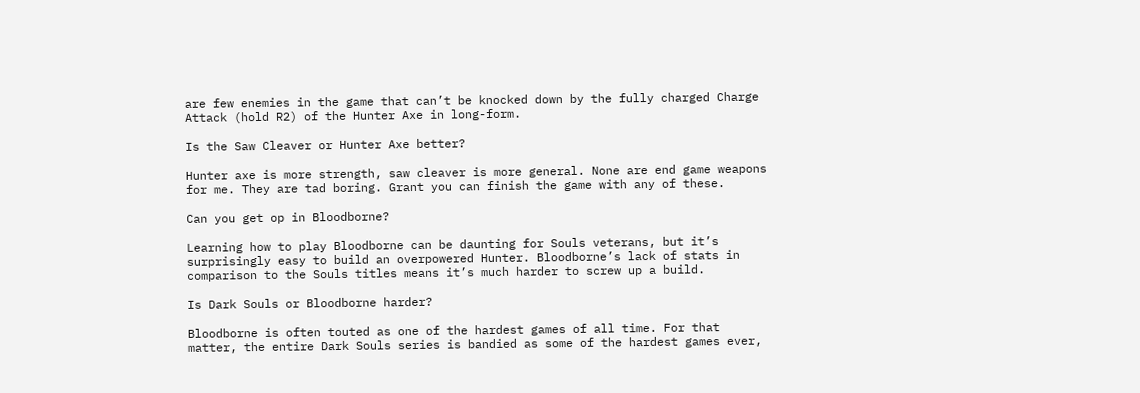are few enemies in the game that can’t be knocked down by the fully charged Charge Attack (hold R2) of the Hunter Axe in long-form.

Is the Saw Cleaver or Hunter Axe better?

Hunter axe is more strength, saw cleaver is more general. None are end game weapons for me. They are tad boring. Grant you can finish the game with any of these.

Can you get op in Bloodborne?

Learning how to play Bloodborne can be daunting for Souls veterans, but it’s surprisingly easy to build an overpowered Hunter. Bloodborne’s lack of stats in comparison to the Souls titles means it’s much harder to screw up a build.

Is Dark Souls or Bloodborne harder?

Bloodborne is often touted as one of the hardest games of all time. For that matter, the entire Dark Souls series is bandied as some of the hardest games ever,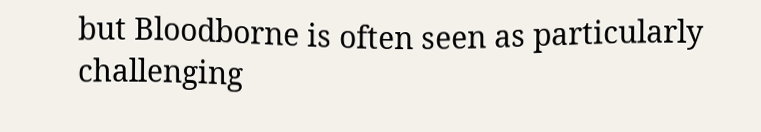but Bloodborne is often seen as particularly challenging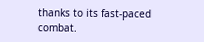thanks to its fast-paced combat.